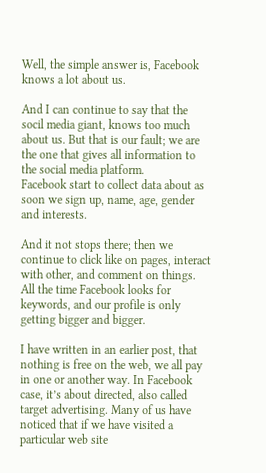Well, the simple answer is, Facebook knows a lot about us.

And I can continue to say that the socil media giant, knows too much about us. But that is our fault; we are the one that gives all information to the social media platform.
Facebook start to collect data about as soon we sign up, name, age, gender and interests.

And it not stops there; then we continue to click like on pages, interact with other, and comment on things. All the time Facebook looks for keywords, and our profile is only getting bigger and bigger.

I have written in an earlier post, that nothing is free on the web, we all pay in one or another way. In Facebook case, it’s about directed, also called target advertising. Many of us have noticed that if we have visited a particular web site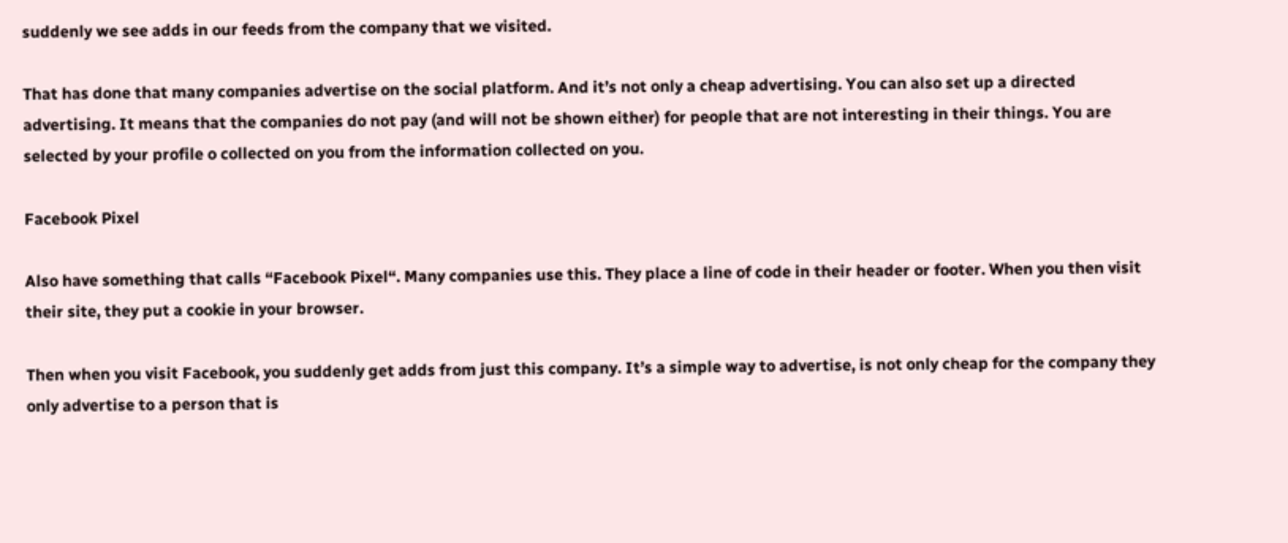suddenly we see adds in our feeds from the company that we visited.

That has done that many companies advertise on the social platform. And it’s not only a cheap advertising. You can also set up a directed advertising. It means that the companies do not pay (and will not be shown either) for people that are not interesting in their things. You are selected by your profile o collected on you from the information collected on you.

Facebook Pixel

Also have something that calls “Facebook Pixel“. Many companies use this. They place a line of code in their header or footer. When you then visit their site, they put a cookie in your browser.

Then when you visit Facebook, you suddenly get adds from just this company. It’s a simple way to advertise, is not only cheap for the company they only advertise to a person that is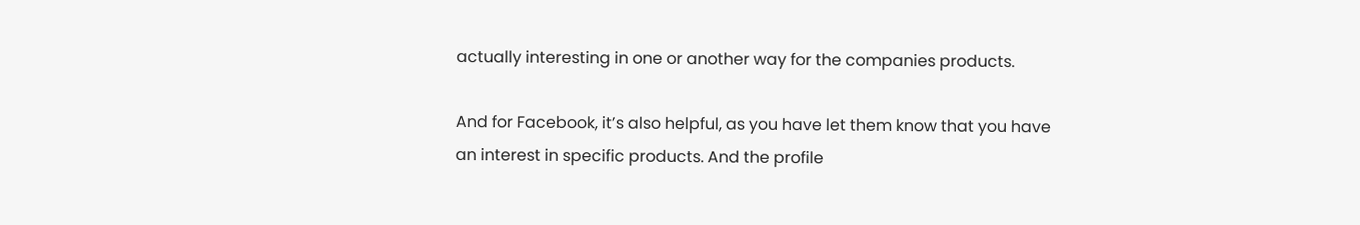actually interesting in one or another way for the companies products.

And for Facebook, it’s also helpful, as you have let them know that you have an interest in specific products. And the profile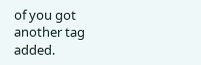of you got another tag added.